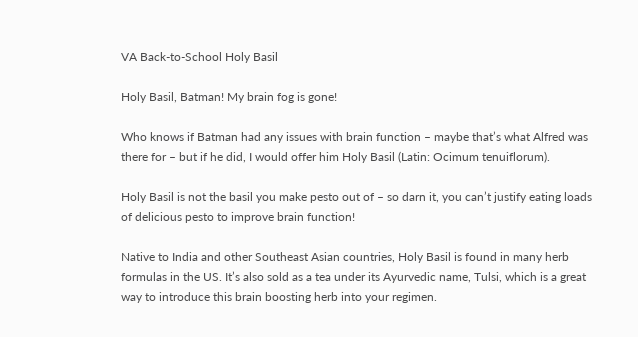VA Back-to-School Holy Basil

Holy Basil, Batman! My brain fog is gone!

Who knows if Batman had any issues with brain function – maybe that’s what Alfred was there for – but if he did, I would offer him Holy Basil (Latin: Ocimum tenuiflorum).

Holy Basil is not the basil you make pesto out of – so darn it, you can’t justify eating loads of delicious pesto to improve brain function!

Native to India and other Southeast Asian countries, Holy Basil is found in many herb formulas in the US. It’s also sold as a tea under its Ayurvedic name, Tulsi, which is a great way to introduce this brain boosting herb into your regimen.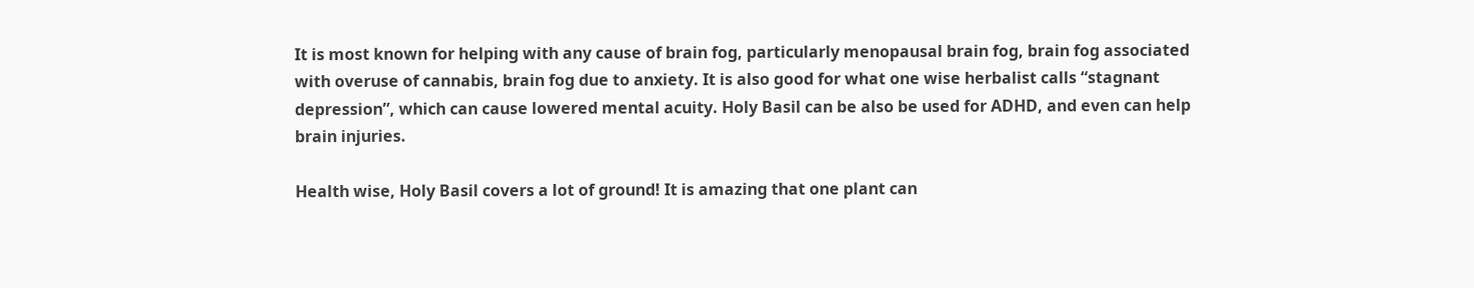It is most known for helping with any cause of brain fog, particularly menopausal brain fog, brain fog associated with overuse of cannabis, brain fog due to anxiety. It is also good for what one wise herbalist calls “stagnant depression”, which can cause lowered mental acuity. Holy Basil can be also be used for ADHD, and even can help brain injuries.

Health wise, Holy Basil covers a lot of ground! It is amazing that one plant can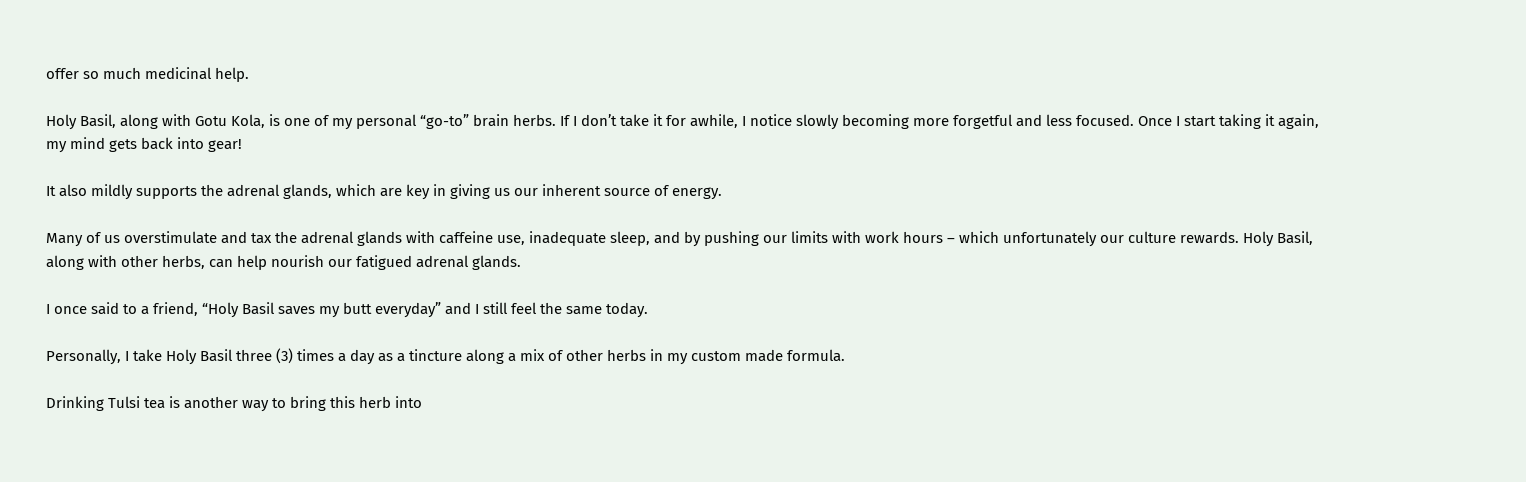offer so much medicinal help.

Holy Basil, along with Gotu Kola, is one of my personal “go-to” brain herbs. If I don’t take it for awhile, I notice slowly becoming more forgetful and less focused. Once I start taking it again, my mind gets back into gear!

It also mildly supports the adrenal glands, which are key in giving us our inherent source of energy.

Many of us overstimulate and tax the adrenal glands with caffeine use, inadequate sleep, and by pushing our limits with work hours – which unfortunately our culture rewards. Holy Basil, along with other herbs, can help nourish our fatigued adrenal glands.

I once said to a friend, “Holy Basil saves my butt everyday” and I still feel the same today.

Personally, I take Holy Basil three (3) times a day as a tincture along a mix of other herbs in my custom made formula.

Drinking Tulsi tea is another way to bring this herb into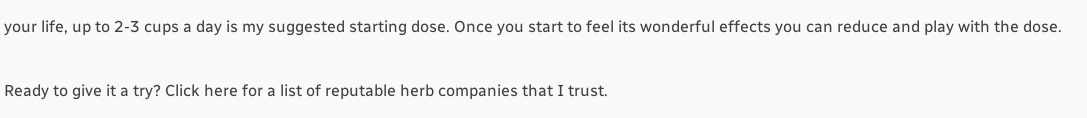your life, up to 2-3 cups a day is my suggested starting dose. Once you start to feel its wonderful effects you can reduce and play with the dose.

Ready to give it a try? Click here for a list of reputable herb companies that I trust.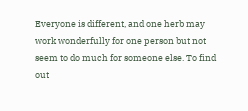Everyone is different, and one herb may work wonderfully for one person but not seem to do much for someone else. To find out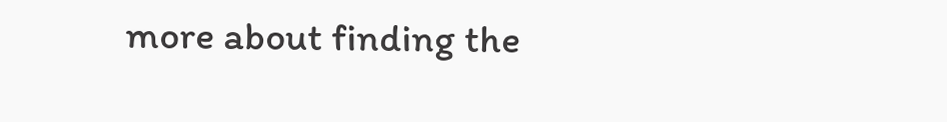more about finding the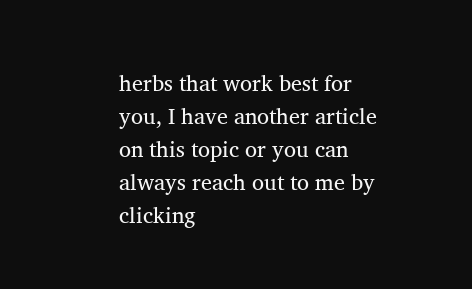herbs that work best for you, I have another article on this topic or you can always reach out to me by clicking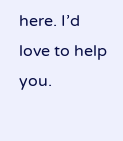here. I’d love to help you.